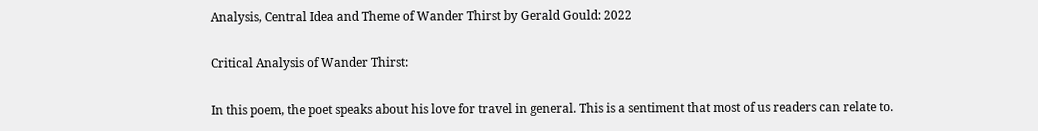Analysis, Central Idea and Theme of Wander Thirst by Gerald Gould: 2022

Critical Analysis of Wander Thirst:

In this poem, the poet speaks about his love for travel in general. This is a sentiment that most of us readers can relate to.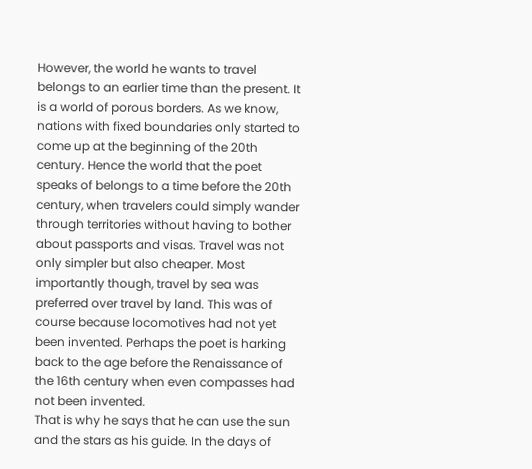However, the world he wants to travel belongs to an earlier time than the present. It is a world of porous borders. As we know, nations with fixed boundaries only started to come up at the beginning of the 20th century. Hence the world that the poet speaks of belongs to a time before the 20th century, when travelers could simply wander through territories without having to bother about passports and visas. Travel was not only simpler but also cheaper. Most importantly though, travel by sea was preferred over travel by land. This was of course because locomotives had not yet been invented. Perhaps the poet is harking back to the age before the Renaissance of the 16th century when even compasses had not been invented.
That is why he says that he can use the sun and the stars as his guide. In the days of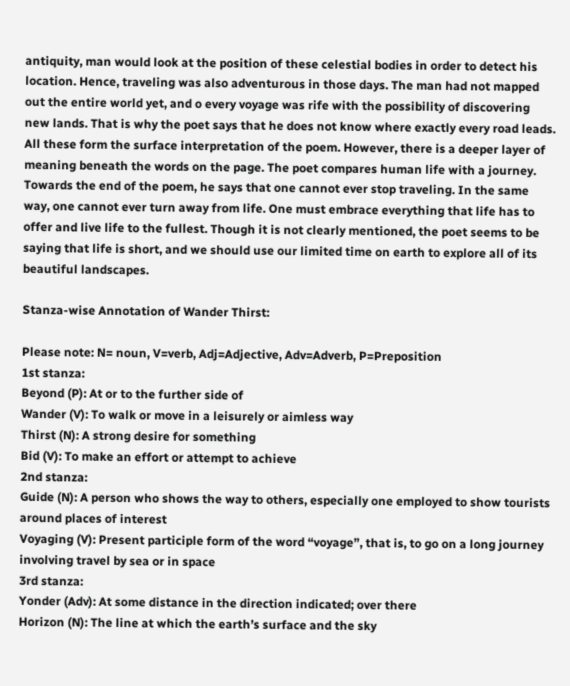antiquity, man would look at the position of these celestial bodies in order to detect his location. Hence, traveling was also adventurous in those days. The man had not mapped out the entire world yet, and o every voyage was rife with the possibility of discovering new lands. That is why the poet says that he does not know where exactly every road leads. All these form the surface interpretation of the poem. However, there is a deeper layer of meaning beneath the words on the page. The poet compares human life with a journey. Towards the end of the poem, he says that one cannot ever stop traveling. In the same way, one cannot ever turn away from life. One must embrace everything that life has to offer and live life to the fullest. Though it is not clearly mentioned, the poet seems to be saying that life is short, and we should use our limited time on earth to explore all of its beautiful landscapes.

Stanza-wise Annotation of Wander Thirst:

Please note: N= noun, V=verb, Adj=Adjective, Adv=Adverb, P=Preposition
1st stanza:
Beyond (P): At or to the further side of
Wander (V): To walk or move in a leisurely or aimless way
Thirst (N): A strong desire for something
Bid (V): To make an effort or attempt to achieve
2nd stanza:
Guide (N): A person who shows the way to others, especially one employed to show tourists around places of interest
Voyaging (V): Present participle form of the word “voyage”, that is, to go on a long journey involving travel by sea or in space
3rd stanza:
Yonder (Adv): At some distance in the direction indicated; over there
Horizon (N): The line at which the earth’s surface and the sky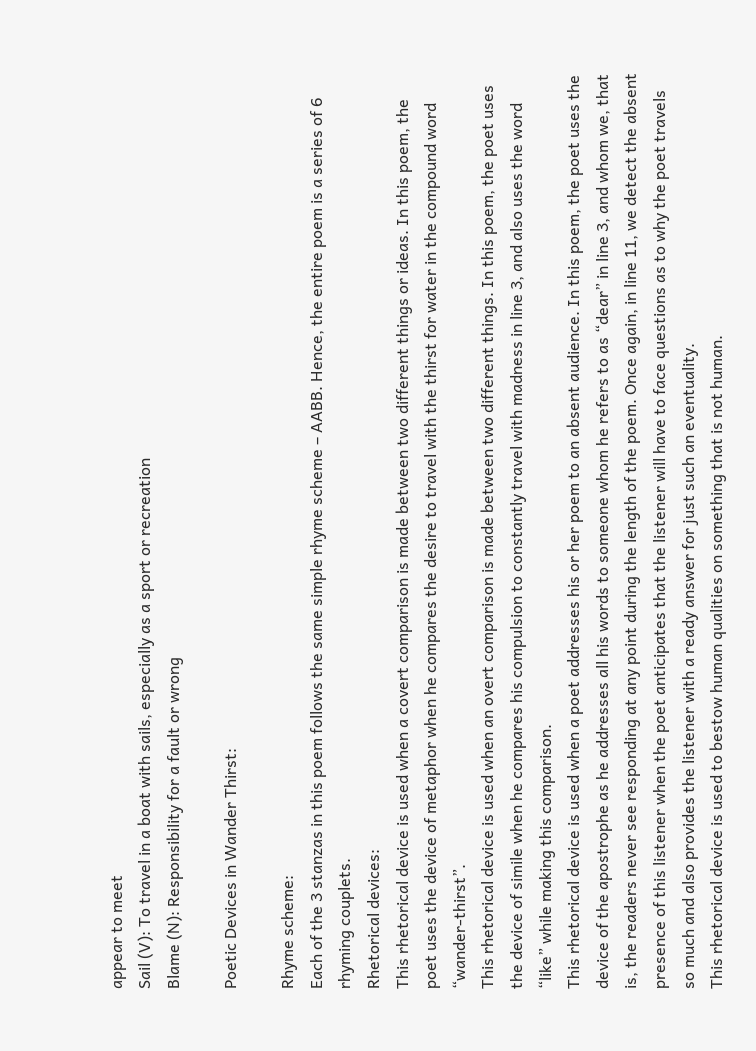appear to meet
Sail (V): To travel in a boat with sails, especially as a sport or recreation
Blame (N): Responsibility for a fault or wrong

Poetic Devices in Wander Thirst:

Rhyme scheme:
Each of the 3 stanzas in this poem follows the same simple rhyme scheme – AABB. Hence, the entire poem is a series of 6 rhyming couplets.
Rhetorical devices:
This rhetorical device is used when a covert comparison is made between two different things or ideas. In this poem, the poet uses the device of metaphor when he compares the desire to travel with the thirst for water in the compound word “wander-thirst”.
This rhetorical device is used when an overt comparison is made between two different things. In this poem, the poet uses the device of simile when he compares his compulsion to constantly travel with madness in line 3, and also uses the word “like” while making this comparison.
This rhetorical device is used when a poet addresses his or her poem to an absent audience. In this poem, the poet uses the device of the apostrophe as he addresses all his words to someone whom he refers to as “dear” in line 3, and whom we, that is, the readers never see responding at any point during the length of the poem. Once again, in line 11, we detect the absent presence of this listener when the poet anticipates that the listener will have to face questions as to why the poet travels so much and also provides the listener with a ready answer for just such an eventuality.
This rhetorical device is used to bestow human qualities on something that is not human.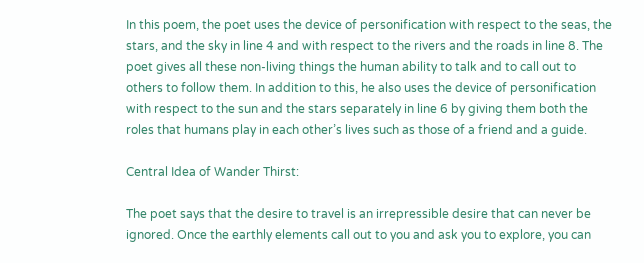In this poem, the poet uses the device of personification with respect to the seas, the stars, and the sky in line 4 and with respect to the rivers and the roads in line 8. The poet gives all these non-living things the human ability to talk and to call out to others to follow them. In addition to this, he also uses the device of personification with respect to the sun and the stars separately in line 6 by giving them both the roles that humans play in each other’s lives such as those of a friend and a guide.

Central Idea of Wander Thirst:

The poet says that the desire to travel is an irrepressible desire that can never be ignored. Once the earthly elements call out to you and ask you to explore, you can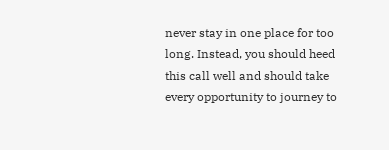never stay in one place for too long. Instead, you should heed this call well and should take every opportunity to journey to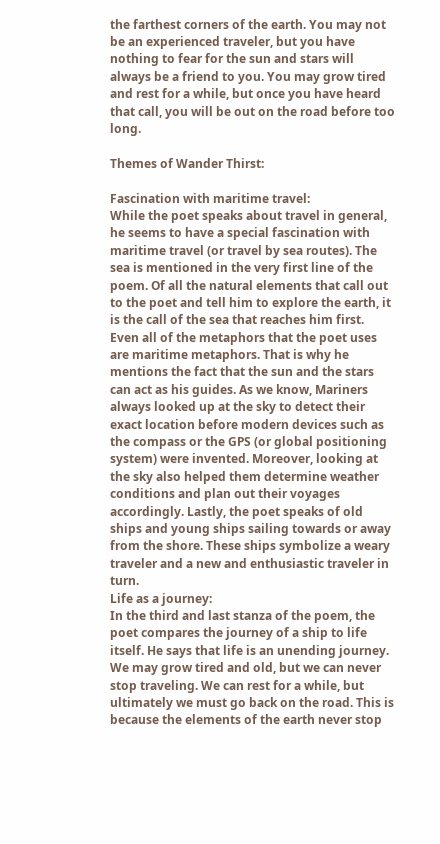the farthest corners of the earth. You may not be an experienced traveler, but you have nothing to fear for the sun and stars will always be a friend to you. You may grow tired and rest for a while, but once you have heard that call, you will be out on the road before too long.

Themes of Wander Thirst:

Fascination with maritime travel:
While the poet speaks about travel in general, he seems to have a special fascination with maritime travel (or travel by sea routes). The sea is mentioned in the very first line of the poem. Of all the natural elements that call out to the poet and tell him to explore the earth, it is the call of the sea that reaches him first. Even all of the metaphors that the poet uses are maritime metaphors. That is why he mentions the fact that the sun and the stars can act as his guides. As we know, Mariners always looked up at the sky to detect their exact location before modern devices such as the compass or the GPS (or global positioning system) were invented. Moreover, looking at the sky also helped them determine weather conditions and plan out their voyages accordingly. Lastly, the poet speaks of old ships and young ships sailing towards or away from the shore. These ships symbolize a weary traveler and a new and enthusiastic traveler in turn.
Life as a journey:
In the third and last stanza of the poem, the poet compares the journey of a ship to life itself. He says that life is an unending journey. We may grow tired and old, but we can never stop traveling. We can rest for a while, but ultimately we must go back on the road. This is because the elements of the earth never stop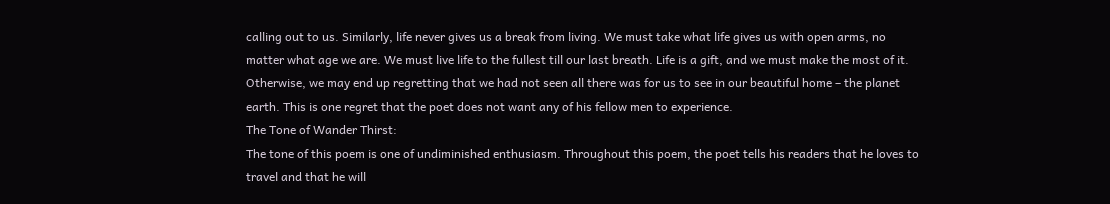calling out to us. Similarly, life never gives us a break from living. We must take what life gives us with open arms, no matter what age we are. We must live life to the fullest till our last breath. Life is a gift, and we must make the most of it. Otherwise, we may end up regretting that we had not seen all there was for us to see in our beautiful home – the planet earth. This is one regret that the poet does not want any of his fellow men to experience.
The Tone of Wander Thirst:
The tone of this poem is one of undiminished enthusiasm. Throughout this poem, the poet tells his readers that he loves to travel and that he will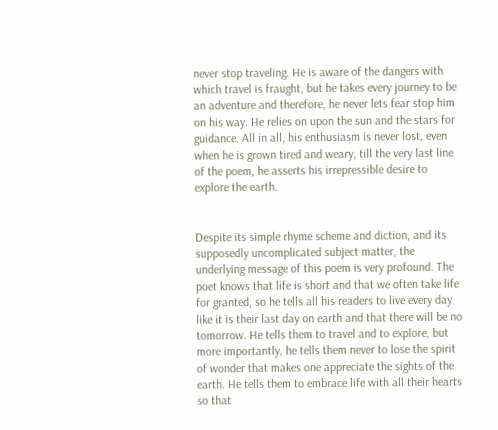never stop traveling. He is aware of the dangers with which travel is fraught, but he takes every journey to be an adventure and therefore, he never lets fear stop him on his way. He relies on upon the sun and the stars for guidance. All in all, his enthusiasm is never lost, even when he is grown tired and weary, till the very last line of the poem, he asserts his irrepressible desire to explore the earth.


Despite its simple rhyme scheme and diction, and its supposedly uncomplicated subject matter, the underlying message of this poem is very profound. The poet knows that life is short and that we often take life for granted, so he tells all his readers to live every day like it is their last day on earth and that there will be no tomorrow. He tells them to travel and to explore, but more importantly, he tells them never to lose the spirit of wonder that makes one appreciate the sights of the earth. He tells them to embrace life with all their hearts so that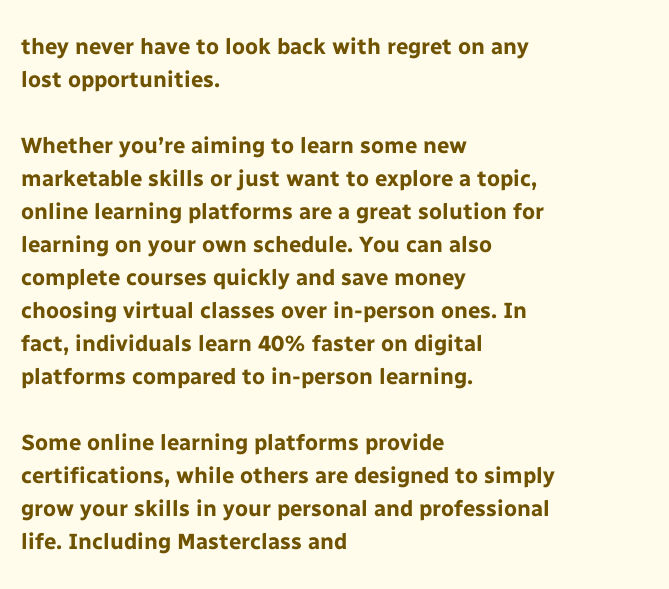they never have to look back with regret on any lost opportunities.

Whether you’re aiming to learn some new marketable skills or just want to explore a topic, online learning platforms are a great solution for learning on your own schedule. You can also complete courses quickly and save money choosing virtual classes over in-person ones. In fact, individuals learn 40% faster on digital platforms compared to in-person learning.

Some online learning platforms provide certifications, while others are designed to simply grow your skills in your personal and professional life. Including Masterclass and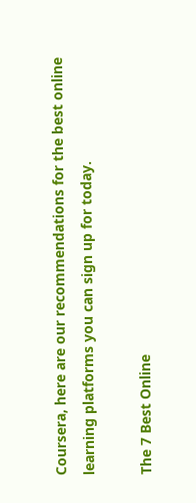Coursera, here are our recommendations for the best online learning platforms you can sign up for today.

The 7 Best Online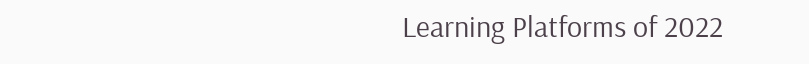Learning Platforms of 2022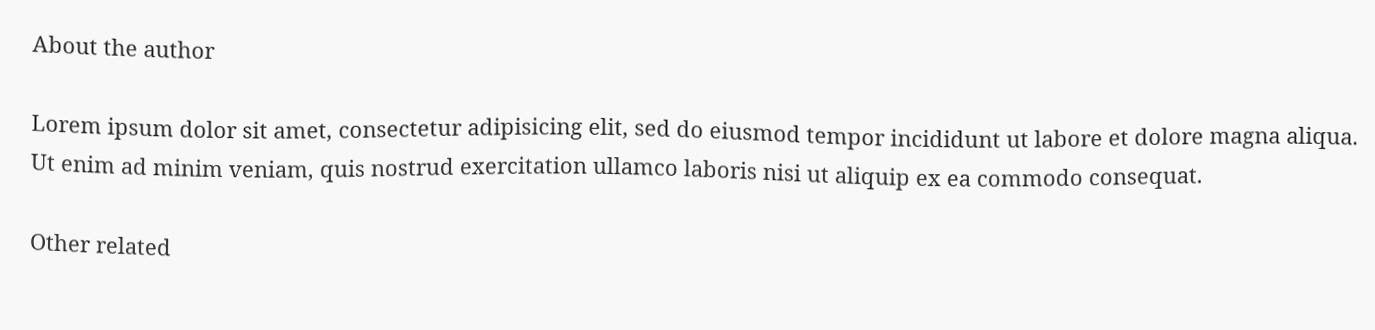About the author

Lorem ipsum dolor sit amet, consectetur adipisicing elit, sed do eiusmod tempor incididunt ut labore et dolore magna aliqua. Ut enim ad minim veniam, quis nostrud exercitation ullamco laboris nisi ut aliquip ex ea commodo consequat.

Other related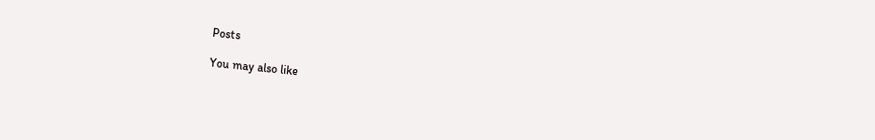Posts

You may also like